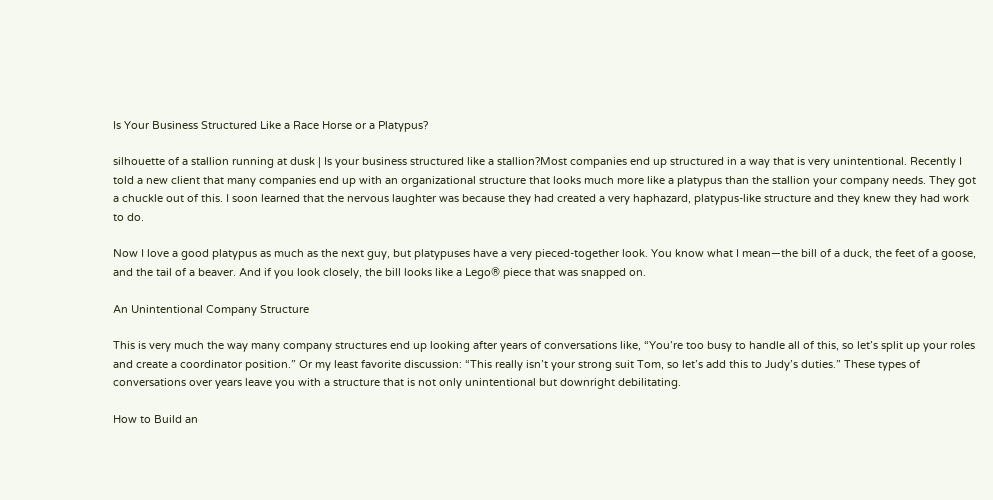Is Your Business Structured Like a Race Horse or a Platypus?

silhouette of a stallion running at dusk | Is your business structured like a stallion?Most companies end up structured in a way that is very unintentional. Recently I told a new client that many companies end up with an organizational structure that looks much more like a platypus than the stallion your company needs. They got a chuckle out of this. I soon learned that the nervous laughter was because they had created a very haphazard, platypus-like structure and they knew they had work to do.

Now I love a good platypus as much as the next guy, but platypuses have a very pieced-together look. You know what I mean—the bill of a duck, the feet of a goose, and the tail of a beaver. And if you look closely, the bill looks like a Lego® piece that was snapped on.

An Unintentional Company Structure

This is very much the way many company structures end up looking after years of conversations like, “You’re too busy to handle all of this, so let’s split up your roles and create a coordinator position.” Or my least favorite discussion: “This really isn’t your strong suit Tom, so let’s add this to Judy’s duties.” These types of conversations over years leave you with a structure that is not only unintentional but downright debilitating.

How to Build an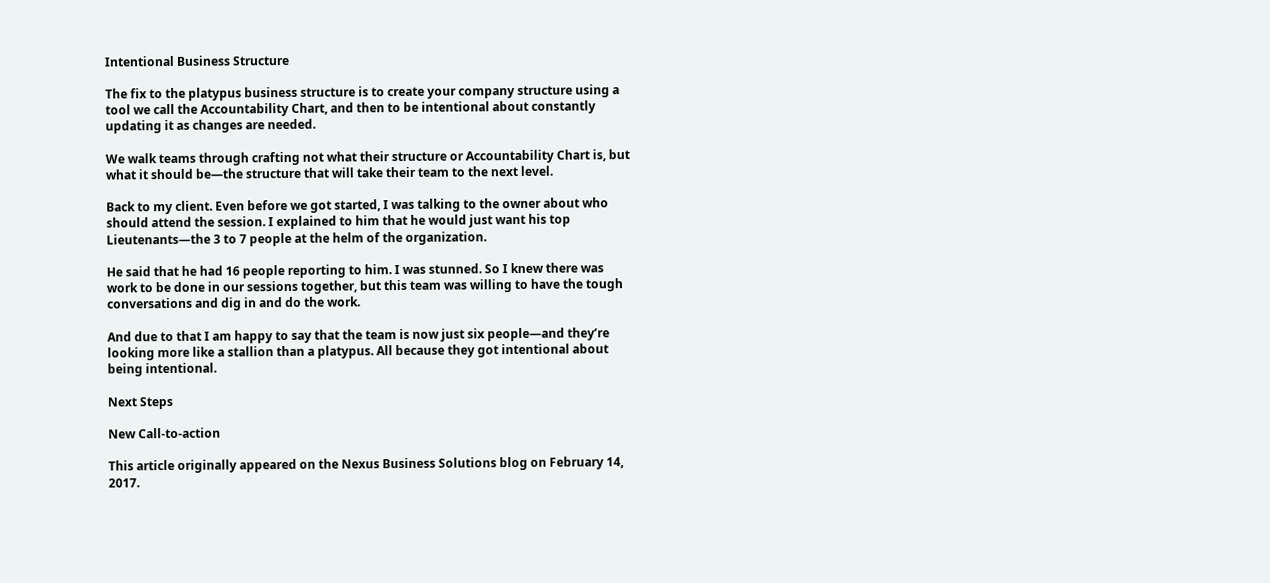Intentional Business Structure

The fix to the platypus business structure is to create your company structure using a tool we call the Accountability Chart, and then to be intentional about constantly updating it as changes are needed.

We walk teams through crafting not what their structure or Accountability Chart is, but what it should be—the structure that will take their team to the next level.

Back to my client. Even before we got started, I was talking to the owner about who should attend the session. I explained to him that he would just want his top Lieutenants—the 3 to 7 people at the helm of the organization.

He said that he had 16 people reporting to him. I was stunned. So I knew there was work to be done in our sessions together, but this team was willing to have the tough conversations and dig in and do the work.

And due to that I am happy to say that the team is now just six people—and they’re looking more like a stallion than a platypus. All because they got intentional about being intentional.

Next Steps

New Call-to-action

This article originally appeared on the Nexus Business Solutions blog on February 14, 2017.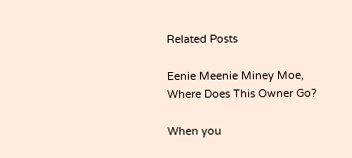Related Posts

Eenie Meenie Miney Moe, Where Does This Owner Go?

When you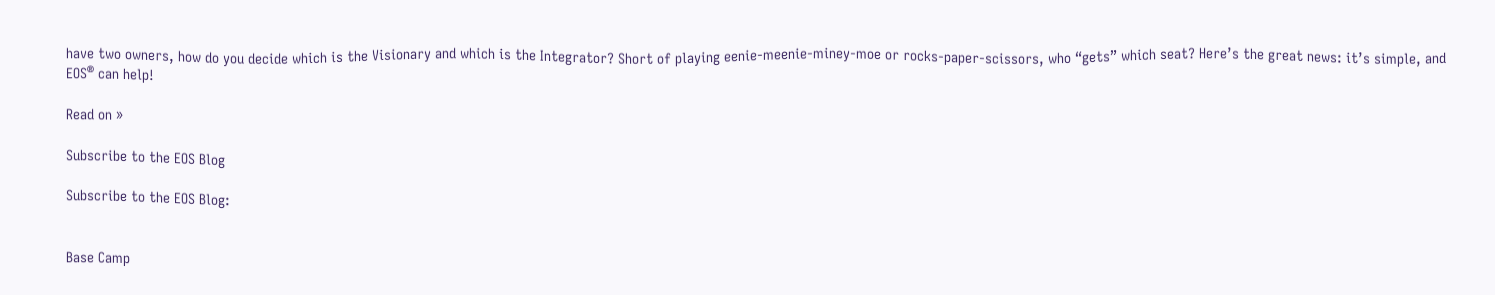have two owners, how do you decide which is the Visionary and which is the Integrator? Short of playing eenie-meenie-miney-moe or rocks-paper-scissors, who “gets” which seat? Here’s the great news: it’s simple, and EOS® can help!

Read on »

Subscribe to the EOS Blog

Subscribe to the EOS Blog:


Base Camp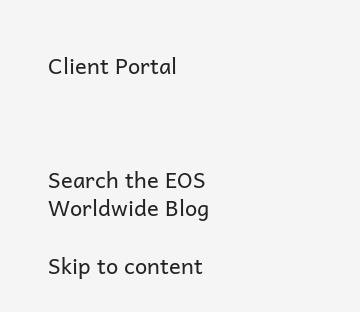Client Portal



Search the EOS Worldwide Blog

Skip to content